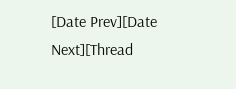[Date Prev][Date Next][Thread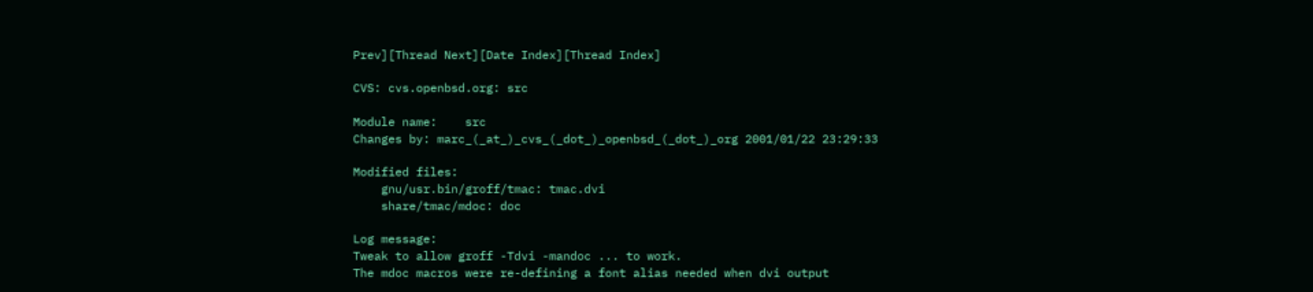Prev][Thread Next][Date Index][Thread Index]

CVS: cvs.openbsd.org: src

Module name:    src
Changes by: marc_(_at_)_cvs_(_dot_)_openbsd_(_dot_)_org 2001/01/22 23:29:33

Modified files:
    gnu/usr.bin/groff/tmac: tmac.dvi
    share/tmac/mdoc: doc

Log message:
Tweak to allow groff -Tdvi -mandoc ... to work.
The mdoc macros were re-defining a font alias needed when dvi output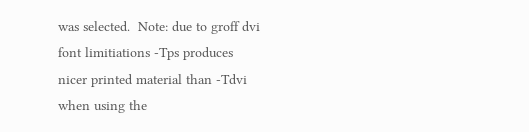was selected.  Note: due to groff dvi font limitiations -Tps produces
nicer printed material than -Tdvi when using the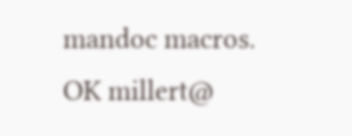mandoc macros.
OK millert@